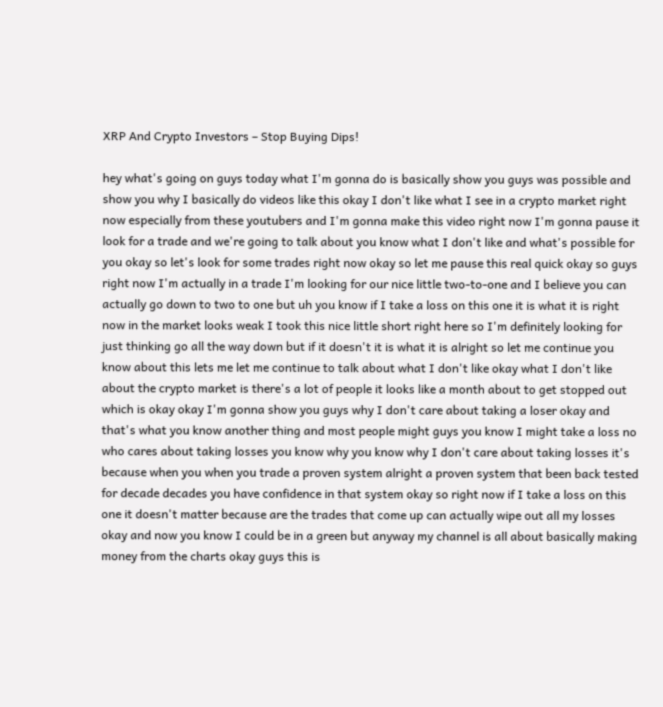XRP And Crypto Investors – Stop Buying Dips!

hey what's going on guys today what I'm gonna do is basically show you guys was possible and show you why I basically do videos like this okay I don't like what I see in a crypto market right now especially from these youtubers and I'm gonna make this video right now I'm gonna pause it look for a trade and we're going to talk about you know what I don't like and what's possible for you okay so let's look for some trades right now okay so let me pause this real quick okay so guys right now I'm actually in a trade I'm looking for our nice little two-to-one and I believe you can actually go down to two to one but uh you know if I take a loss on this one it is what it is right now in the market looks weak I took this nice little short right here so I'm definitely looking for just thinking go all the way down but if it doesn't it is what it is alright so let me continue you know about this lets me let me continue to talk about what I don't like okay what I don't like about the crypto market is there's a lot of people it looks like a month about to get stopped out which is okay okay I'm gonna show you guys why I don't care about taking a loser okay and that's what you know another thing and most people might guys you know I might take a loss no who cares about taking losses you know why you know why I don't care about taking losses it's because when you when you trade a proven system alright a proven system that been back tested for decade decades you have confidence in that system okay so right now if I take a loss on this one it doesn't matter because are the trades that come up can actually wipe out all my losses okay and now you know I could be in a green but anyway my channel is all about basically making money from the charts okay guys this is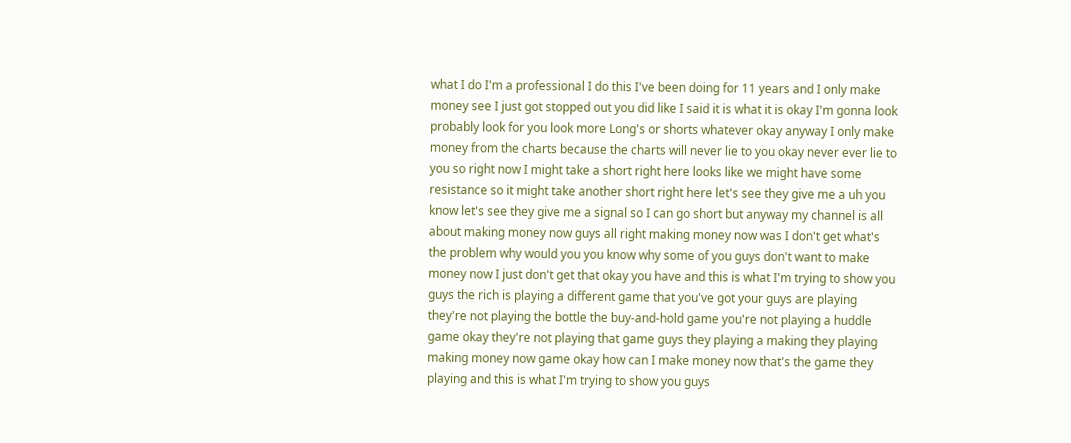what I do I'm a professional I do this I've been doing for 11 years and I only make money see I just got stopped out you did like I said it is what it is okay I'm gonna look probably look for you look more Long's or shorts whatever okay anyway I only make money from the charts because the charts will never lie to you okay never ever lie to you so right now I might take a short right here looks like we might have some resistance so it might take another short right here let's see they give me a uh you know let's see they give me a signal so I can go short but anyway my channel is all about making money now guys all right making money now was I don't get what's the problem why would you you know why some of you guys don't want to make money now I just don't get that okay you have and this is what I'm trying to show you guys the rich is playing a different game that you've got your guys are playing they're not playing the bottle the buy-and-hold game you're not playing a huddle game okay they're not playing that game guys they playing a making they playing making money now game okay how can I make money now that's the game they playing and this is what I'm trying to show you guys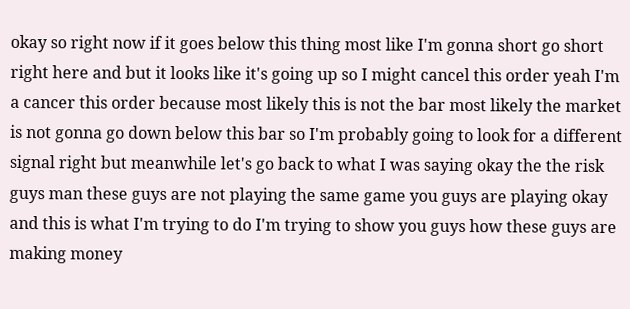okay so right now if it goes below this thing most like I'm gonna short go short right here and but it looks like it's going up so I might cancel this order yeah I'm a cancer this order because most likely this is not the bar most likely the market is not gonna go down below this bar so I'm probably going to look for a different signal right but meanwhile let's go back to what I was saying okay the the risk guys man these guys are not playing the same game you guys are playing okay and this is what I'm trying to do I'm trying to show you guys how these guys are making money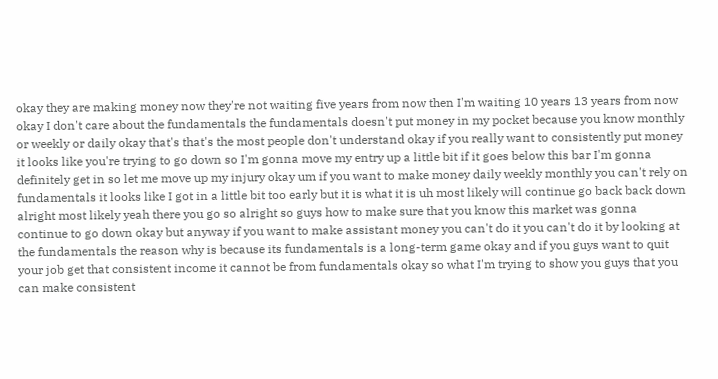okay they are making money now they're not waiting five years from now then I'm waiting 10 years 13 years from now okay I don't care about the fundamentals the fundamentals doesn't put money in my pocket because you know monthly or weekly or daily okay that's that's the most people don't understand okay if you really want to consistently put money it looks like you're trying to go down so I'm gonna move my entry up a little bit if it goes below this bar I'm gonna definitely get in so let me move up my injury okay um if you want to make money daily weekly monthly you can't rely on fundamentals it looks like I got in a little bit too early but it is what it is uh most likely will continue go back back down alright most likely yeah there you go so alright so guys how to make sure that you know this market was gonna continue to go down okay but anyway if you want to make assistant money you can't do it you can't do it by looking at the fundamentals the reason why is because its fundamentals is a long-term game okay and if you guys want to quit your job get that consistent income it cannot be from fundamentals okay so what I'm trying to show you guys that you can make consistent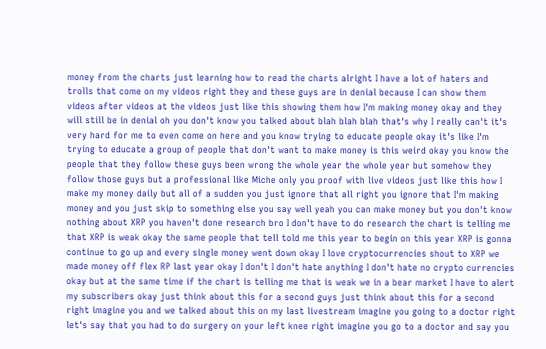money from the charts just learning how to read the charts alright I have a lot of haters and trolls that come on my videos right they and these guys are in denial because I can show them videos after videos at the videos just like this showing them how I'm making money okay and they will still be in denial oh you don't know you talked about blah blah blah that's why I really can't it's very hard for me to even come on here and you know trying to educate people okay it's like I'm trying to educate a group of people that don't want to make money is this weird okay you know the people that they follow these guys been wrong the whole year the whole year but somehow they follow those guys but a professional like Miche only you proof with live videos just like this how I make my money daily but all of a sudden you just ignore that all right you ignore that I'm making money and you just skip to something else you say well yeah you can make money but you don't know nothing about XRP you haven't done research bro I don't have to do research the chart is telling me that XRP is weak okay the same people that tell told me this year to begin on this year XRP is gonna continue to go up and every single money went down okay I love cryptocurrencies shout to XRP we made money off flex RP last year okay I don't I don't hate anything I don't hate no crypto currencies okay but at the same time if the chart is telling me that is weak we in a bear market I have to alert my subscribers okay just think about this for a second guys just think about this for a second right imagine you and we talked about this on my last livestream imagine you going to a doctor right let's say that you had to do surgery on your left knee right imagine you go to a doctor and say you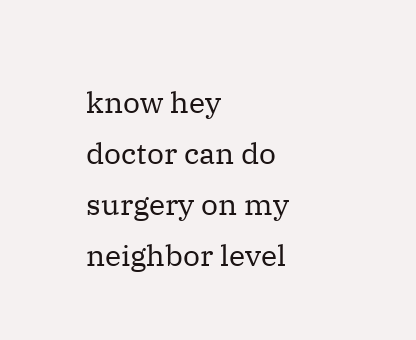know hey doctor can do surgery on my neighbor level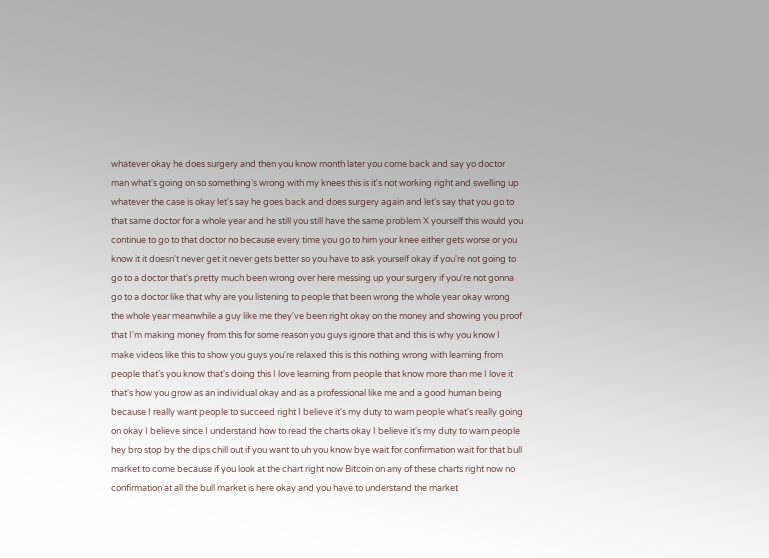whatever okay he does surgery and then you know month later you come back and say yo doctor man what's going on so something's wrong with my knees this is it's not working right and swelling up whatever the case is okay let's say he goes back and does surgery again and let's say that you go to that same doctor for a whole year and he still you still have the same problem X yourself this would you continue to go to that doctor no because every time you go to him your knee either gets worse or you know it it doesn't never get it never gets better so you have to ask yourself okay if you're not going to go to a doctor that's pretty much been wrong over here messing up your surgery if you're not gonna go to a doctor like that why are you listening to people that been wrong the whole year okay wrong the whole year meanwhile a guy like me they've been right okay on the money and showing you proof that I'm making money from this for some reason you guys ignore that and this is why you know I make videos like this to show you guys you're relaxed this is this nothing wrong with learning from people that's you know that's doing this I love learning from people that know more than me I love it that's how you grow as an individual okay and as a professional like me and a good human being because I really want people to succeed right I believe it's my duty to warn people what's really going on okay I believe since I understand how to read the charts okay I believe it's my duty to warn people hey bro stop by the dips chill out if you want to uh you know bye wait for confirmation wait for that bull market to come because if you look at the chart right now Bitcoin on any of these charts right now no confirmation at all the bull market is here okay and you have to understand the market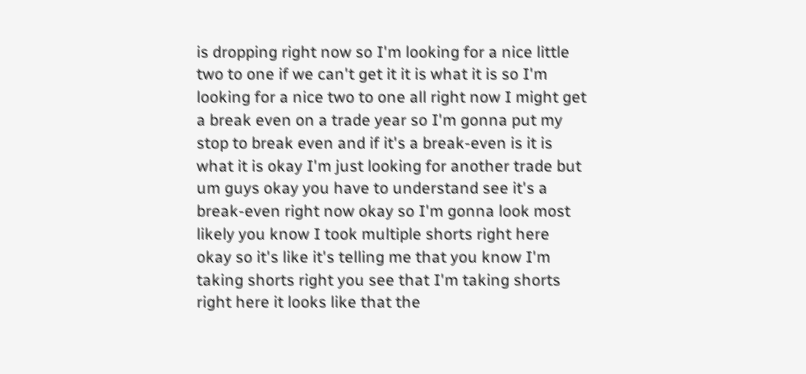is dropping right now so I'm looking for a nice little two to one if we can't get it it is what it is so I'm looking for a nice two to one all right now I might get a break even on a trade year so I'm gonna put my stop to break even and if it's a break-even is it is what it is okay I'm just looking for another trade but um guys okay you have to understand see it's a break-even right now okay so I'm gonna look most likely you know I took multiple shorts right here okay so it's like it's telling me that you know I'm taking shorts right you see that I'm taking shorts right here it looks like that the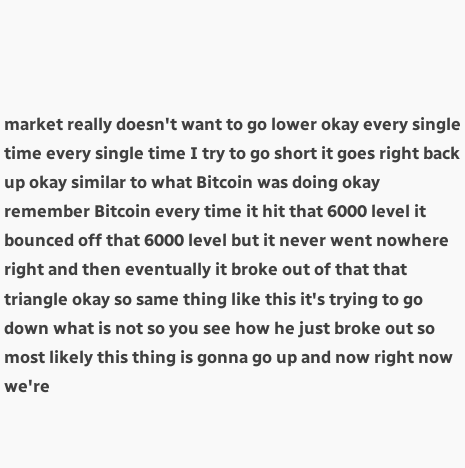market really doesn't want to go lower okay every single time every single time I try to go short it goes right back up okay similar to what Bitcoin was doing okay remember Bitcoin every time it hit that 6000 level it bounced off that 6000 level but it never went nowhere right and then eventually it broke out of that that triangle okay so same thing like this it's trying to go down what is not so you see how he just broke out so most likely this thing is gonna go up and now right now we're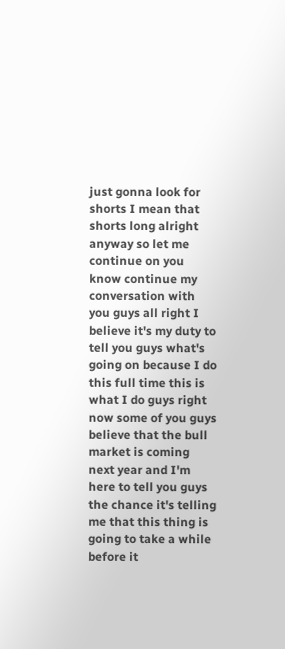just gonna look for shorts I mean that shorts long alright anyway so let me continue on you know continue my conversation with you guys all right I believe it's my duty to tell you guys what's going on because I do this full time this is what I do guys right now some of you guys believe that the bull market is coming next year and I'm here to tell you guys the chance it's telling me that this thing is going to take a while before it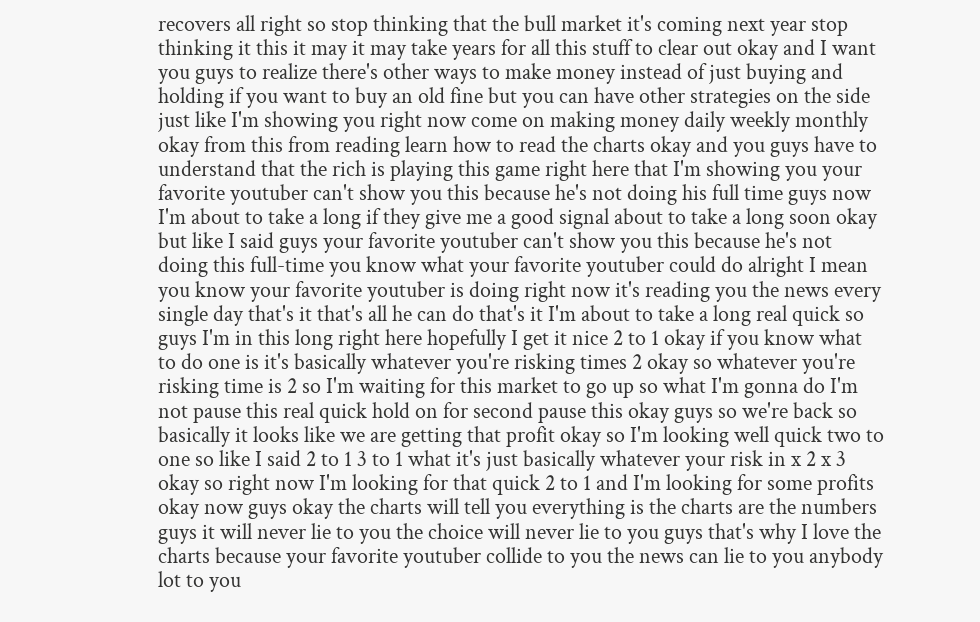recovers all right so stop thinking that the bull market it's coming next year stop thinking it this it may it may take years for all this stuff to clear out okay and I want you guys to realize there's other ways to make money instead of just buying and holding if you want to buy an old fine but you can have other strategies on the side just like I'm showing you right now come on making money daily weekly monthly okay from this from reading learn how to read the charts okay and you guys have to understand that the rich is playing this game right here that I'm showing you your favorite youtuber can't show you this because he's not doing his full time guys now I'm about to take a long if they give me a good signal about to take a long soon okay but like I said guys your favorite youtuber can't show you this because he's not doing this full-time you know what your favorite youtuber could do alright I mean you know your favorite youtuber is doing right now it's reading you the news every single day that's it that's all he can do that's it I'm about to take a long real quick so guys I'm in this long right here hopefully I get it nice 2 to 1 okay if you know what to do one is it's basically whatever you're risking times 2 okay so whatever you're risking time is 2 so I'm waiting for this market to go up so what I'm gonna do I'm not pause this real quick hold on for second pause this okay guys so we're back so basically it looks like we are getting that profit okay so I'm looking well quick two to one so like I said 2 to 1 3 to 1 what it's just basically whatever your risk in x 2 x 3 okay so right now I'm looking for that quick 2 to 1 and I'm looking for some profits okay now guys okay the charts will tell you everything is the charts are the numbers guys it will never lie to you the choice will never lie to you guys that's why I love the charts because your favorite youtuber collide to you the news can lie to you anybody lot to you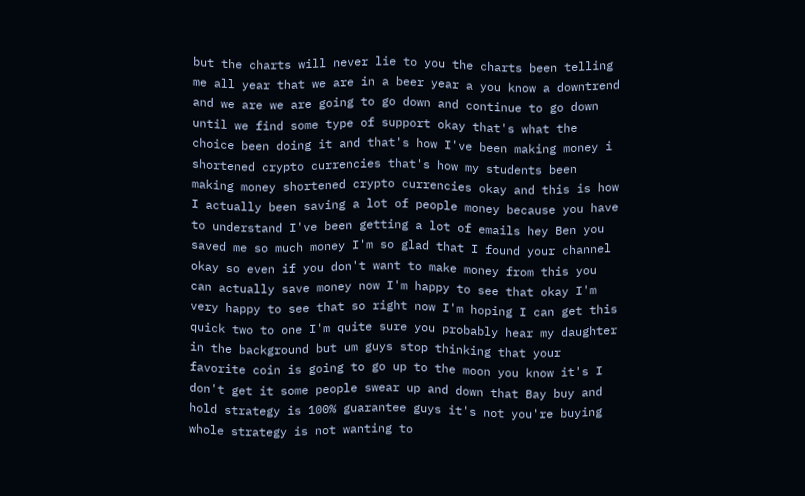but the charts will never lie to you the charts been telling me all year that we are in a beer year a you know a downtrend and we are we are going to go down and continue to go down until we find some type of support okay that's what the choice been doing it and that's how I've been making money i shortened crypto currencies that's how my students been making money shortened crypto currencies okay and this is how I actually been saving a lot of people money because you have to understand I've been getting a lot of emails hey Ben you saved me so much money I'm so glad that I found your channel okay so even if you don't want to make money from this you can actually save money now I'm happy to see that okay I'm very happy to see that so right now I'm hoping I can get this quick two to one I'm quite sure you probably hear my daughter in the background but um guys stop thinking that your favorite coin is going to go up to the moon you know it's I don't get it some people swear up and down that Bay buy and hold strategy is 100% guarantee guys it's not you're buying whole strategy is not wanting to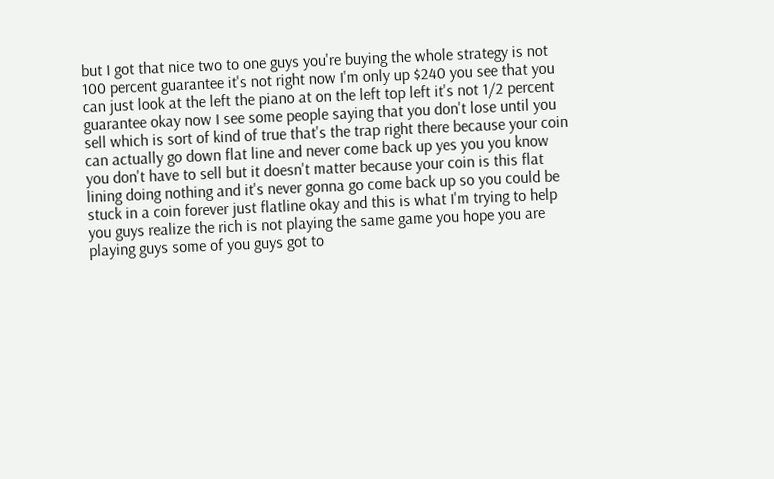but I got that nice two to one guys you're buying the whole strategy is not 100 percent guarantee it's not right now I'm only up $240 you see that you can just look at the left the piano at on the left top left it's not 1/2 percent guarantee okay now I see some people saying that you don't lose until you sell which is sort of kind of true that's the trap right there because your coin can actually go down flat line and never come back up yes you you know you don't have to sell but it doesn't matter because your coin is this flat lining doing nothing and it's never gonna go come back up so you could be stuck in a coin forever just flatline okay and this is what I'm trying to help you guys realize the rich is not playing the same game you hope you are playing guys some of you guys got to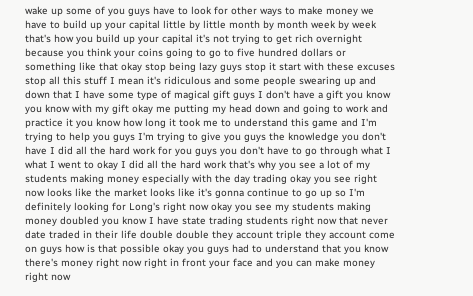wake up some of you guys have to look for other ways to make money we have to build up your capital little by little month by month week by week that's how you build up your capital it's not trying to get rich overnight because you think your coins going to go to five hundred dollars or something like that okay stop being lazy guys stop it start with these excuses stop all this stuff I mean it's ridiculous and some people swearing up and down that I have some type of magical gift guys I don't have a gift you know you know with my gift okay me putting my head down and going to work and practice it you know how long it took me to understand this game and I'm trying to help you guys I'm trying to give you guys the knowledge you don't have I did all the hard work for you guys you don't have to go through what I what I went to okay I did all the hard work that's why you see a lot of my students making money especially with the day trading okay you see right now looks like the market looks like it's gonna continue to go up so I'm definitely looking for Long's right now okay you see my students making money doubled you know I have state trading students right now that never date traded in their life double double they account triple they account come on guys how is that possible okay you guys had to understand that you know there's money right now right in front your face and you can make money right now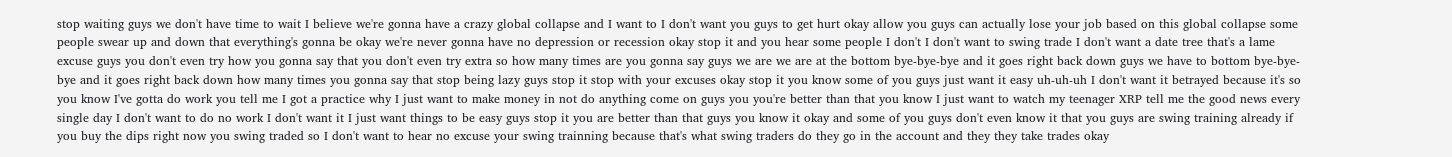stop waiting guys we don't have time to wait I believe we're gonna have a crazy global collapse and I want to I don't want you guys to get hurt okay allow you guys can actually lose your job based on this global collapse some people swear up and down that everything's gonna be okay we're never gonna have no depression or recession okay stop it and you hear some people I don't I don't want to swing trade I don't want a date tree that's a lame excuse guys you don't even try how you gonna say that you don't even try extra so how many times are you gonna say guys we are we are at the bottom bye-bye-bye and it goes right back down guys we have to bottom bye-bye-bye and it goes right back down how many times you gonna say that stop being lazy guys stop it stop with your excuses okay stop it you know some of you guys just want it easy uh-uh-uh I don't want it betrayed because it's so you know I've gotta do work you tell me I got a practice why I just want to make money in not do anything come on guys you you're better than that you know I just want to watch my teenager XRP tell me the good news every single day I don't want to do no work I don't want it I just want things to be easy guys stop it you are better than that guys you know it okay and some of you guys don't even know it that you guys are swing training already if you buy the dips right now you swing traded so I don't want to hear no excuse your swing trainning because that's what swing traders do they go in the account and they they take trades okay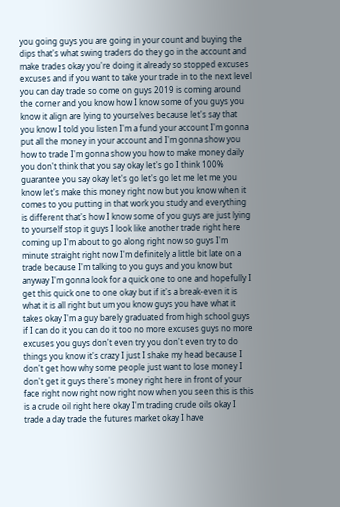you going guys you are going in your count and buying the dips that's what swing traders do they go in the account and make trades okay you're doing it already so stopped excuses excuses and if you want to take your trade in to the next level you can day trade so come on guys 2019 is coming around the corner and you know how I know some of you guys you know it align are lying to yourselves because let's say that you know I told you listen I'm a fund your account I'm gonna put all the money in your account and I'm gonna show you how to trade I'm gonna show you how to make money daily you don't think that you say okay let's go I think 100% guarantee you say okay let's go let's go let me let me you know let's make this money right now but you know when it comes to you putting in that work you study and everything is different that's how I know some of you guys are just lying to yourself stop it guys I look like another trade right here coming up I'm about to go along right now so guys I'm minute straight right now I'm definitely a little bit late on a trade because I'm talking to you guys and you know but anyway I'm gonna look for a quick one to one and hopefully I get this quick one to one okay but if it's a break-even it is what it is all right but um you know guys you have what it takes okay I'm a guy barely graduated from high school guys if I can do it you can do it too no more excuses guys no more excuses you guys don't even try you don't even try to do things you know it's crazy I just I shake my head because I don't get how why some people just want to lose money I don't get it guys there's money right here in front of your face right now right now right now when you seen this is this is a crude oil right here okay I'm trading crude oils okay I trade a day trade the futures market okay I have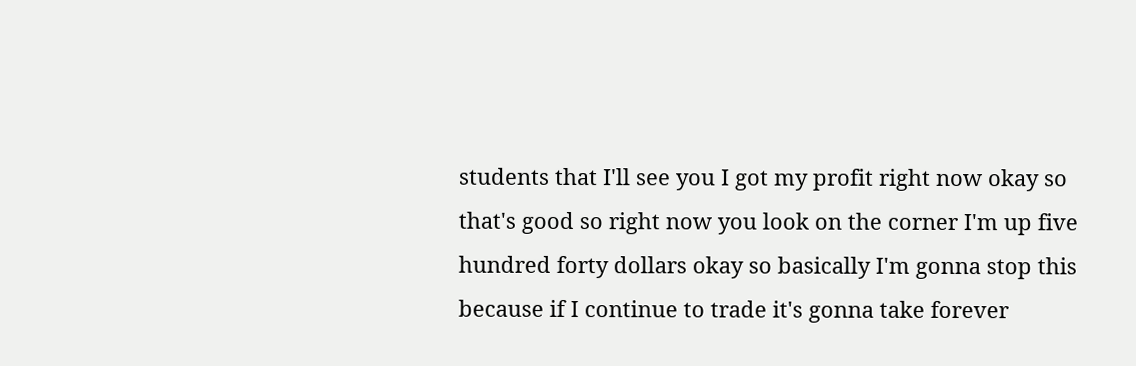students that I'll see you I got my profit right now okay so that's good so right now you look on the corner I'm up five hundred forty dollars okay so basically I'm gonna stop this because if I continue to trade it's gonna take forever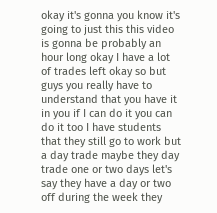okay it's gonna you know it's going to just this this video is gonna be probably an hour long okay I have a lot of trades left okay so but guys you really have to understand that you have it in you if I can do it you can do it too I have students that they still go to work but a day trade maybe they day trade one or two days let's say they have a day or two off during the week they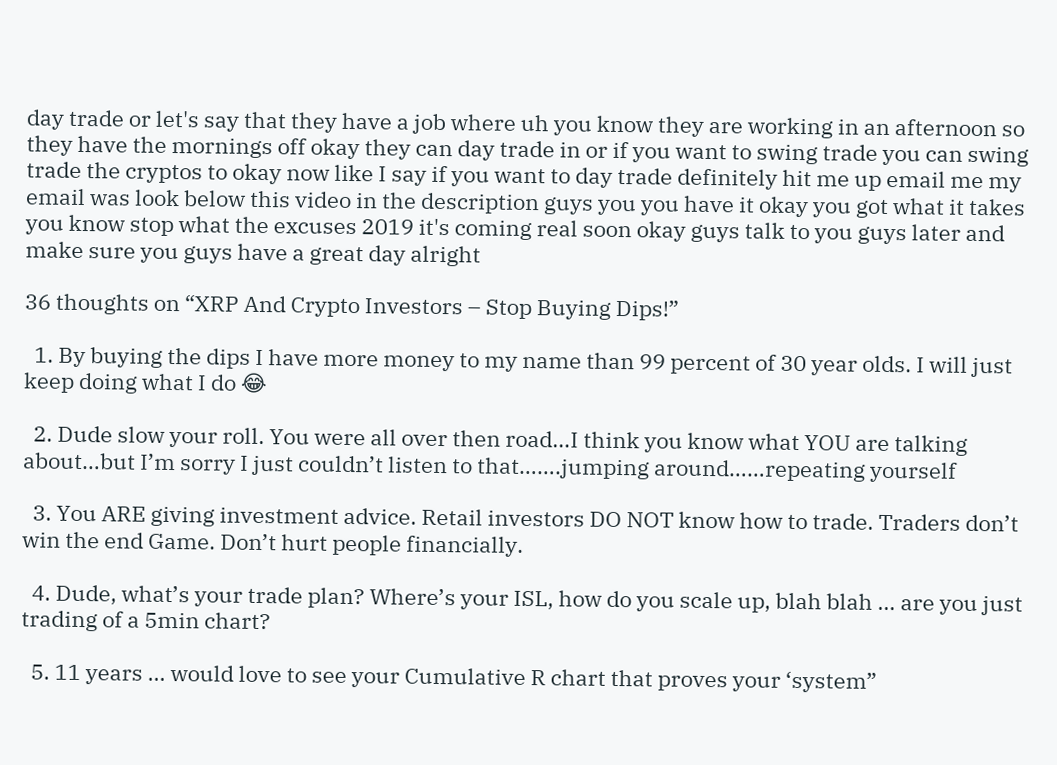day trade or let's say that they have a job where uh you know they are working in an afternoon so they have the mornings off okay they can day trade in or if you want to swing trade you can swing trade the cryptos to okay now like I say if you want to day trade definitely hit me up email me my email was look below this video in the description guys you you have it okay you got what it takes you know stop what the excuses 2019 it's coming real soon okay guys talk to you guys later and make sure you guys have a great day alright

36 thoughts on “XRP And Crypto Investors – Stop Buying Dips!”

  1. By buying the dips I have more money to my name than 99 percent of 30 year olds. I will just keep doing what I do 😂

  2. Dude slow your roll. You were all over then road…I think you know what YOU are talking about…but I’m sorry I just couldn’t listen to that…….jumping around……repeating yourself

  3. You ARE giving investment advice. Retail investors DO NOT know how to trade. Traders don’t win the end Game. Don’t hurt people financially.

  4. Dude, what’s your trade plan? Where’s your ISL, how do you scale up, blah blah … are you just trading of a 5min chart?

  5. 11 years … would love to see your Cumulative R chart that proves your ‘system”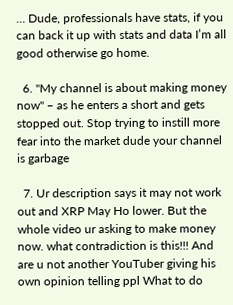… Dude, professionals have stats, if you can back it up with stats and data I’m all good otherwise go home.

  6. "My channel is about making money now" – as he enters a short and gets stopped out. Stop trying to instill more fear into the market dude your channel is garbage

  7. Ur description says it may not work out and XRP May Ho lower. But the whole video ur asking to make money now. what contradiction is this!!! And are u not another YouTuber giving his own opinion telling ppl What to do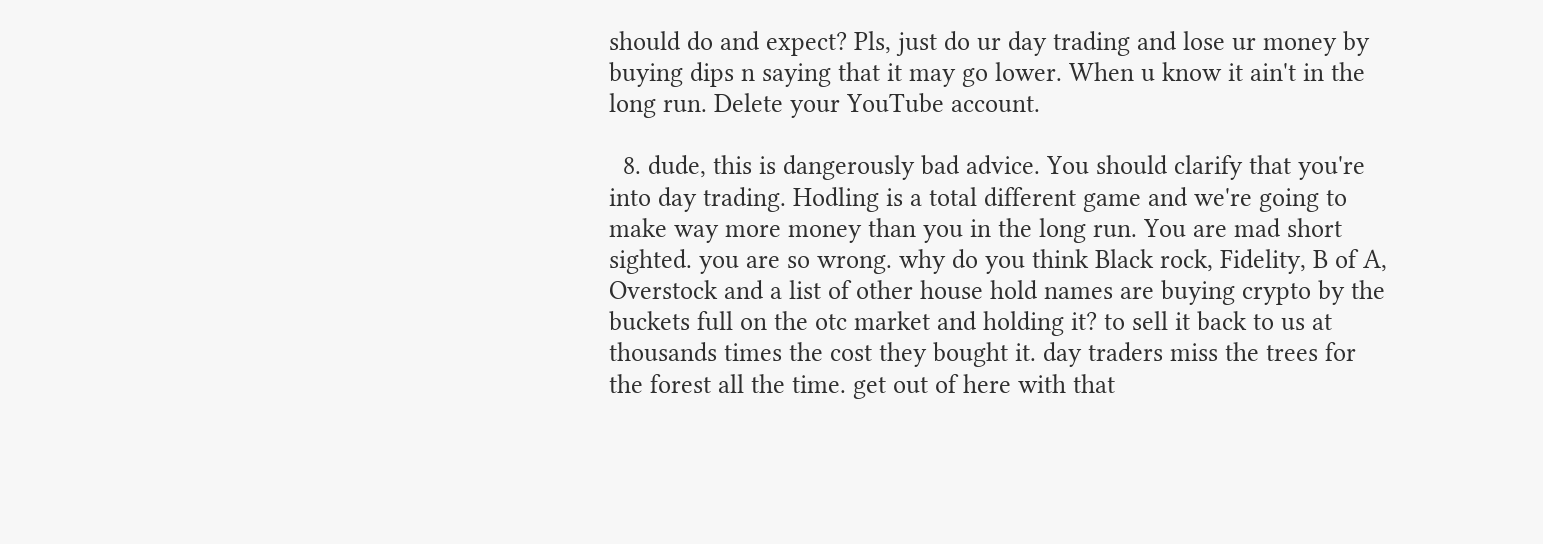should do and expect? Pls, just do ur day trading and lose ur money by buying dips n saying that it may go lower. When u know it ain't in the long run. Delete your YouTube account.

  8. dude, this is dangerously bad advice. You should clarify that you're into day trading. Hodling is a total different game and we're going to make way more money than you in the long run. You are mad short sighted. you are so wrong. why do you think Black rock, Fidelity, B of A, Overstock and a list of other house hold names are buying crypto by the buckets full on the otc market and holding it? to sell it back to us at thousands times the cost they bought it. day traders miss the trees for the forest all the time. get out of here with that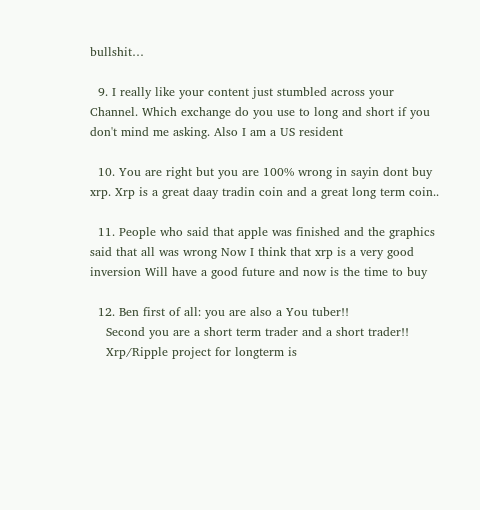bullshit…

  9. I really like your content just stumbled across your Channel. Which exchange do you use to long and short if you don't mind me asking. Also I am a US resident

  10. You are right but you are 100% wrong in sayin dont buy xrp. Xrp is a great daay tradin coin and a great long term coin..

  11. People who said that apple was finished and the graphics said that all was wrong Now I think that xrp is a very good inversion Will have a good future and now is the time to buy

  12. Ben first of all: you are also a You tuber!!
    Second you are a short term trader and a short trader!!
    Xrp/Ripple project for longterm is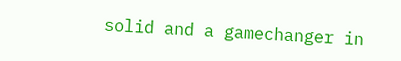solid and a gamechanger in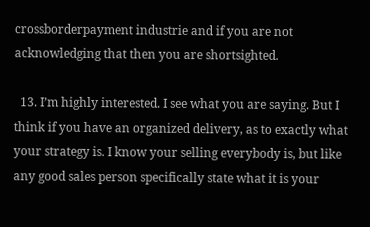crossborderpayment industrie and if you are not acknowledging that then you are shortsighted.

  13. I’m highly interested. I see what you are saying. But I think if you have an organized delivery, as to exactly what your strategy is. I know your selling everybody is, but like any good sales person specifically state what it is your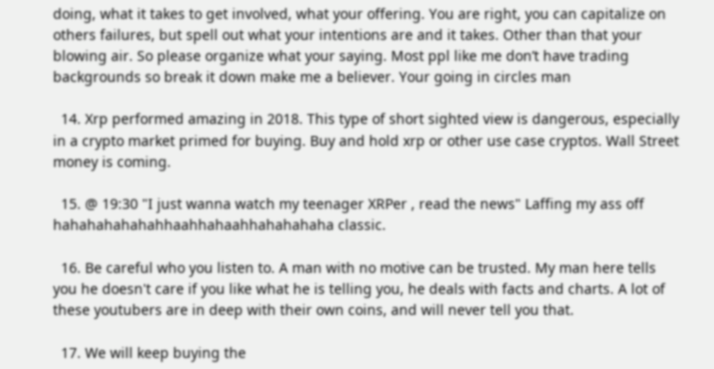doing, what it takes to get involved, what your offering. You are right, you can capitalize on others failures, but spell out what your intentions are and it takes. Other than that your blowing air. So please organize what your saying. Most ppl like me don’t have trading backgrounds so break it down make me a believer. Your going in circles man

  14. Xrp performed amazing in 2018. This type of short sighted view is dangerous, especially in a crypto market primed for buying. Buy and hold xrp or other use case cryptos. Wall Street money is coming.

  15. @ 19:30 "I just wanna watch my teenager XRPer , read the news" Laffing my ass off hahahahahahahhaahhahaahhahahahaha classic.

  16. Be careful who you listen to. A man with no motive can be trusted. My man here tells you he doesn't care if you like what he is telling you, he deals with facts and charts. A lot of these youtubers are in deep with their own coins, and will never tell you that.

  17. We will keep buying the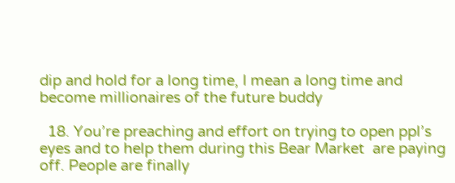dip and hold for a long time, I mean a long time and become millionaires of the future buddy

  18. You’re preaching and effort on trying to open ppl’s eyes and to help them during this Bear Market  are paying off. People are finally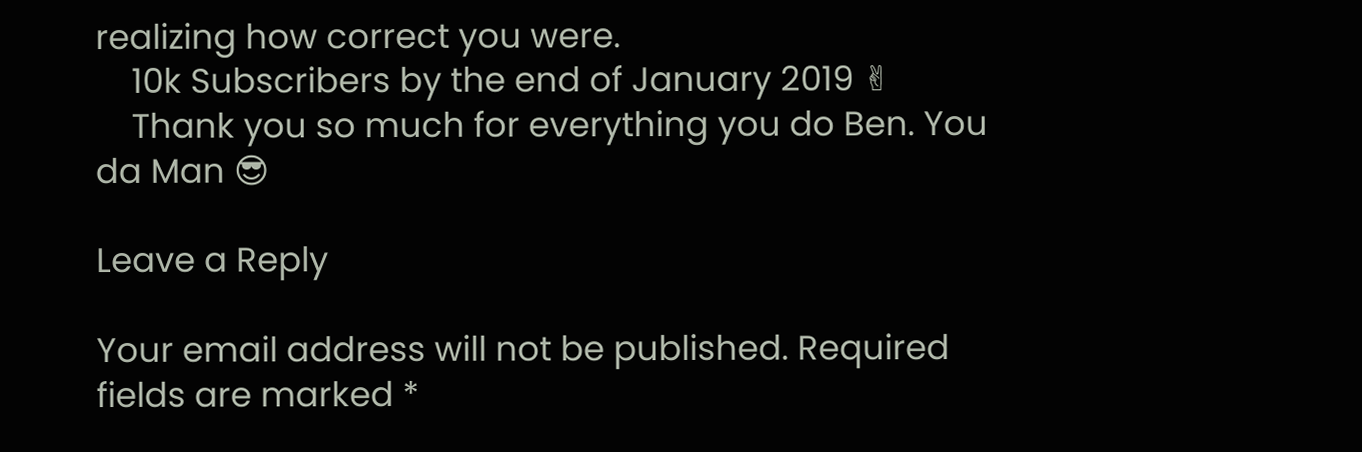realizing how correct you were.
    10k Subscribers by the end of January 2019 ✌
    Thank you so much for everything you do Ben. You da Man 😎

Leave a Reply

Your email address will not be published. Required fields are marked *